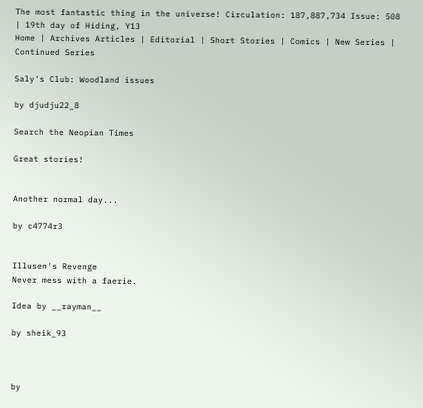The most fantastic thing in the universe! Circulation: 187,887,734 Issue: 508 | 19th day of Hiding, Y13
Home | Archives Articles | Editorial | Short Stories | Comics | New Series | Continued Series

Saly's Club: Woodland issues

by djudju22_8

Search the Neopian Times

Great stories!


Another normal day...

by c4774r3


Illusen's Revenge
Never mess with a faerie.

Idea by __rayman__

by sheik_93



by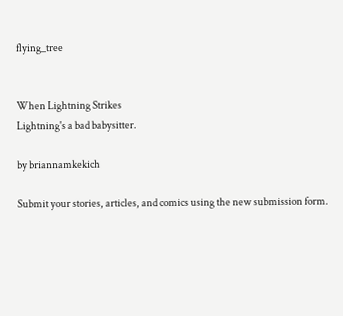flying_tree


When Lightning Strikes
Lightning's a bad babysitter.

by briannamkekich

Submit your stories, articles, and comics using the new submission form.